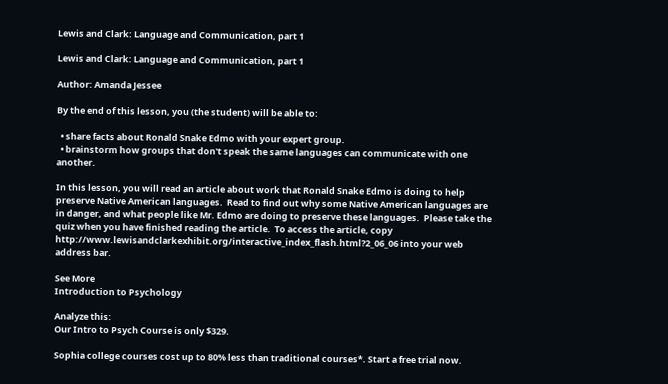Lewis and Clark: Language and Communication, part 1

Lewis and Clark: Language and Communication, part 1

Author: Amanda Jessee

By the end of this lesson, you (the student) will be able to:

  • share facts about Ronald Snake Edmo with your expert group.
  • brainstorm how groups that don't speak the same languages can communicate with one another.

In this lesson, you will read an article about work that Ronald Snake Edmo is doing to help preserve Native American languages.  Read to find out why some Native American languages are in danger, and what people like Mr. Edmo are doing to preserve these languages.  Please take the quiz when you have finished reading the article.  To access the article, copy http://www.lewisandclarkexhibit.org/interactive_index_flash.html?2_06_06 into your web address bar.

See More
Introduction to Psychology

Analyze this:
Our Intro to Psych Course is only $329.

Sophia college courses cost up to 80% less than traditional courses*. Start a free trial now.